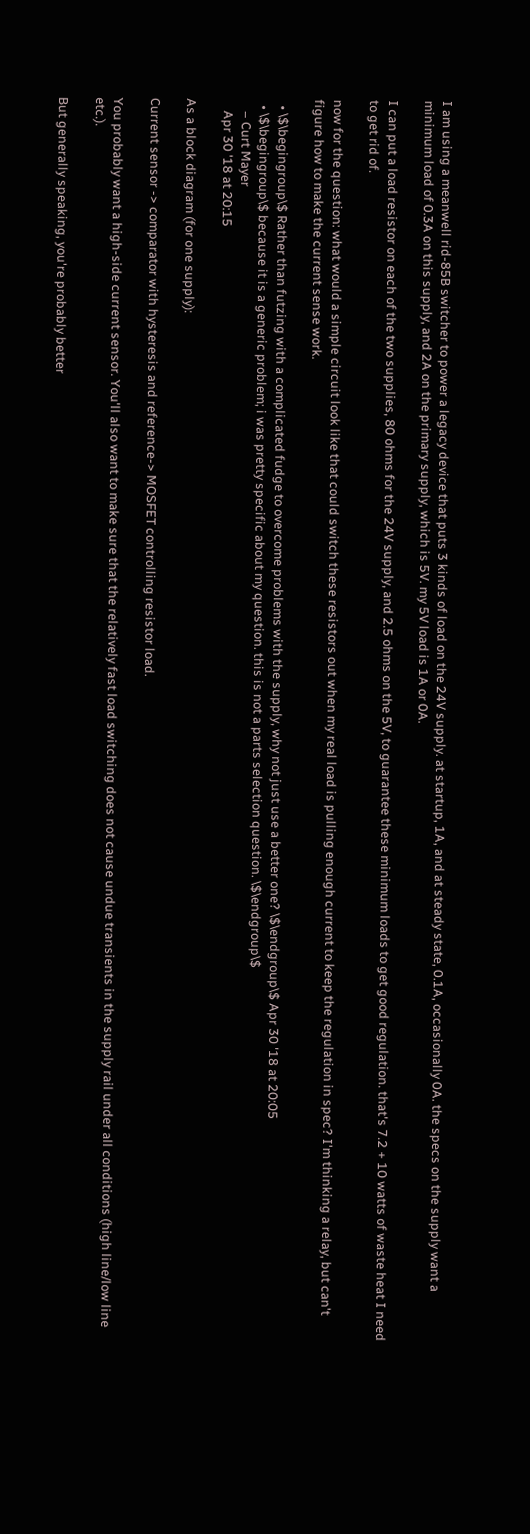I am using a meanwell rid-85B switcher to power a legacy device that puts 3 kinds of load on the 24V supply. at startup, 1A, and at steady state, 0.1A, occasionally 0A. the specs on the supply want a minimum load of 0.3A on this supply, and 2A on the primary supply, which is 5V. my 5V load is 1A or 0A.

I can put a load resistor on each of the two supplies, 80 ohms for the 24V supply, and 2.5 ohms on the 5V, to guarantee these minimum loads to get good regulation. that's 7.2 + 10 watts of waste heat I need to get rid of.

now for the question: what would a simple circuit look like that could switch these resistors out when my real load is pulling enough current to keep the regulation in spec? I'm thinking a relay, but can't figure how to make the current sense work.

  • \$\begingroup\$ Rather than futzing with a complicated fudge to overcome problems with the supply, why not just use a better one? \$\endgroup\$ Apr 30 '18 at 20:05
  • \$\begingroup\$ because it is a generic problem; i was pretty specific about my question. this is not a parts selection question. \$\endgroup\$
    – Curt Mayer
    Apr 30 '18 at 20:15

As a block diagram (for one supply):

Current sensor -> comparator with hysteresis and reference-> MOSFET controlling resistor load.

You probably want a high-side current sensor. You'll also want to make sure that the relatively fast load switching does not cause undue transients in the supply rail under all conditions (high line/low line etc.).

But generally speaking, you're probably better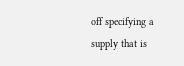off specifying a supply that is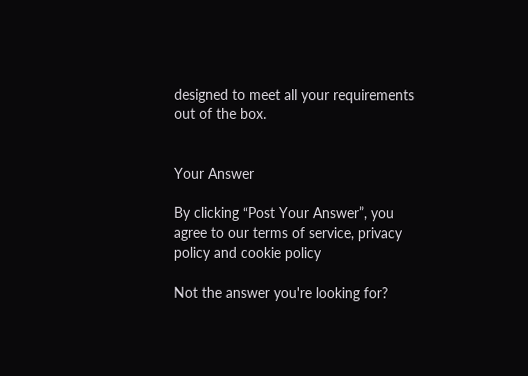designed to meet all your requirements out of the box.


Your Answer

By clicking “Post Your Answer”, you agree to our terms of service, privacy policy and cookie policy

Not the answer you're looking for?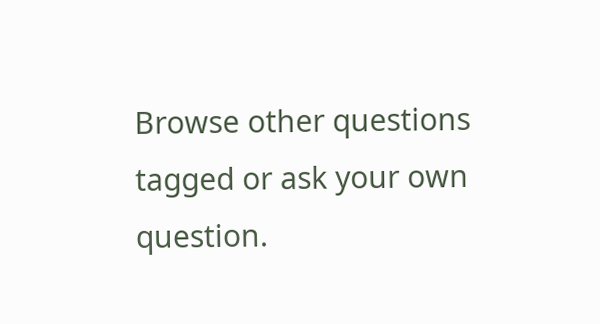Browse other questions tagged or ask your own question.